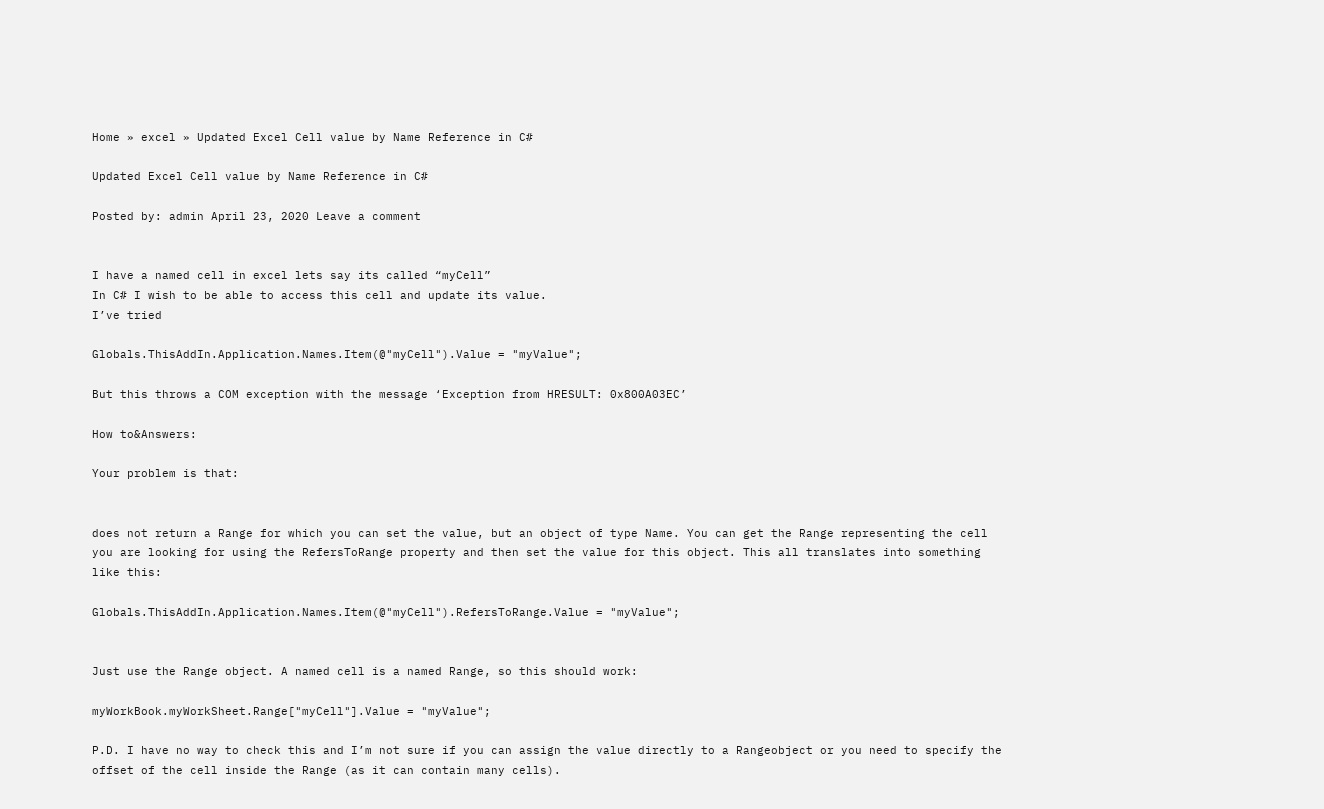Home » excel » Updated Excel Cell value by Name Reference in C#

Updated Excel Cell value by Name Reference in C#

Posted by: admin April 23, 2020 Leave a comment


I have a named cell in excel lets say its called “myCell”
In C# I wish to be able to access this cell and update its value.
I’ve tried

Globals.ThisAddIn.Application.Names.Item(@"myCell").Value = "myValue";

But this throws a COM exception with the message ‘Exception from HRESULT: 0x800A03EC’

How to&Answers:

Your problem is that:


does not return a Range for which you can set the value, but an object of type Name. You can get the Range representing the cell you are looking for using the RefersToRange property and then set the value for this object. This all translates into something like this:

Globals.ThisAddIn.Application.Names.Item(@"myCell").RefersToRange.Value = "myValue";


Just use the Range object. A named cell is a named Range, so this should work:

myWorkBook.myWorkSheet.Range["myCell"].Value = "myValue";

P.D. I have no way to check this and I’m not sure if you can assign the value directly to a Rangeobject or you need to specify the offset of the cell inside the Range (as it can contain many cells).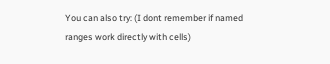You can also try: (I dont remember if named ranges work directly with cells)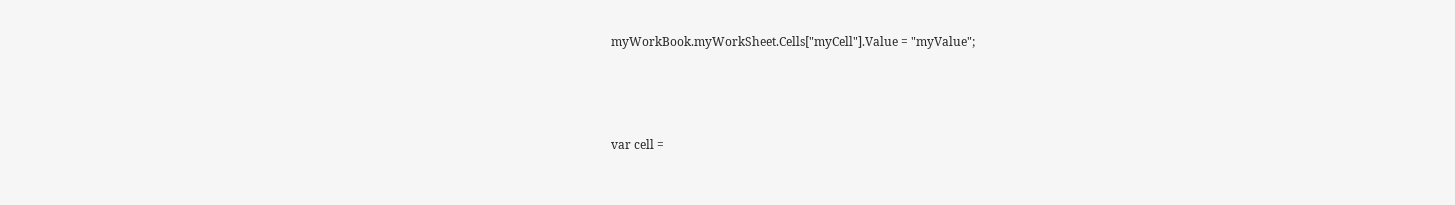myWorkBook.myWorkSheet.Cells["myCell"].Value = "myValue";



var cell =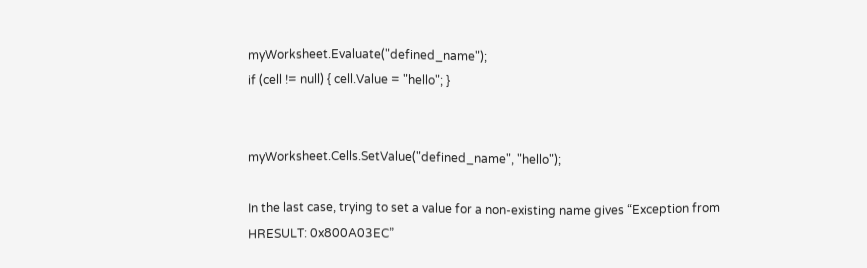myWorksheet.Evaluate("defined_name");
if (cell != null) { cell.Value = "hello"; }


myWorksheet.Cells.SetValue("defined_name", "hello");

In the last case, trying to set a value for a non-existing name gives “Exception from HRESULT: 0x800A03EC”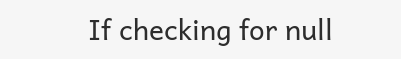If checking for null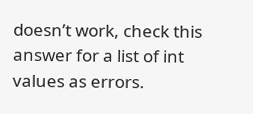doesn’t work, check this answer for a list of int values as errors.